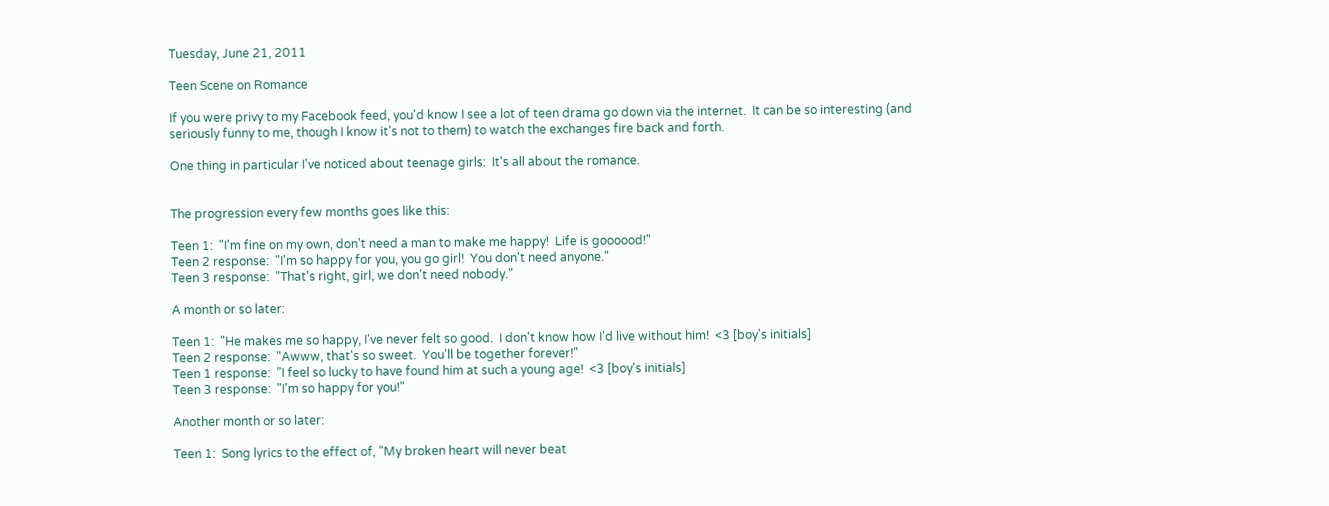Tuesday, June 21, 2011

Teen Scene on Romance

If you were privy to my Facebook feed, you'd know I see a lot of teen drama go down via the internet.  It can be so interesting (and seriously funny to me, though I know it's not to them) to watch the exchanges fire back and forth.

One thing in particular I've noticed about teenage girls:  It's all about the romance.


The progression every few months goes like this:

Teen 1:  "I'm fine on my own, don't need a man to make me happy!  Life is goooood!"
Teen 2 response:  "I'm so happy for you, you go girl!  You don't need anyone."
Teen 3 response:  "That's right, girl, we don't need nobody."

A month or so later:

Teen 1:  "He makes me so happy, I've never felt so good.  I don't know how I'd live without him!  <3 [boy's initials]
Teen 2 response:  "Awww, that's so sweet.  You'll be together forever!"
Teen 1 response:  "I feel so lucky to have found him at such a young age!  <3 [boy's initials]
Teen 3 response:  "I'm so happy for you!"

Another month or so later:

Teen 1:  Song lyrics to the effect of, "My broken heart will never beat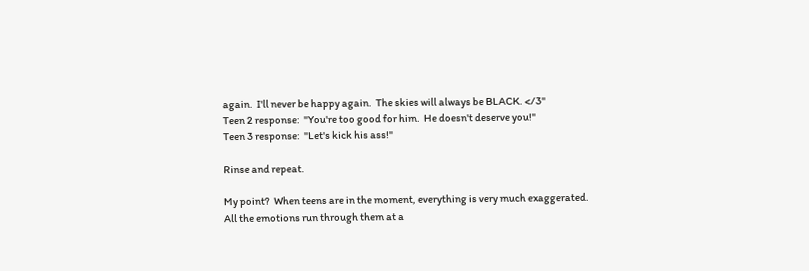again.  I'll never be happy again.  The skies will always be BLACK. </3"
Teen 2 response:  "You're too good for him.  He doesn't deserve you!"
Teen 3 response:  "Let's kick his ass!"

Rinse and repeat.

My point?  When teens are in the moment, everything is very much exaggerated.  All the emotions run through them at a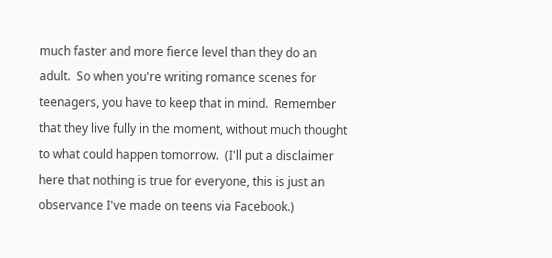much faster and more fierce level than they do an adult.  So when you're writing romance scenes for teenagers, you have to keep that in mind.  Remember that they live fully in the moment, without much thought to what could happen tomorrow.  (I'll put a disclaimer here that nothing is true for everyone, this is just an observance I've made on teens via Facebook.)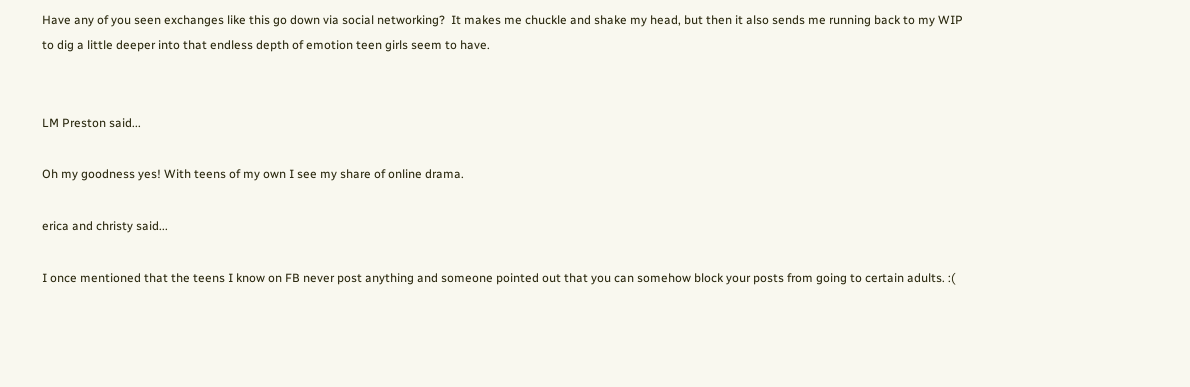Have any of you seen exchanges like this go down via social networking?  It makes me chuckle and shake my head, but then it also sends me running back to my WIP to dig a little deeper into that endless depth of emotion teen girls seem to have.


LM Preston said...

Oh my goodness yes! With teens of my own I see my share of online drama.

erica and christy said...

I once mentioned that the teens I know on FB never post anything and someone pointed out that you can somehow block your posts from going to certain adults. :(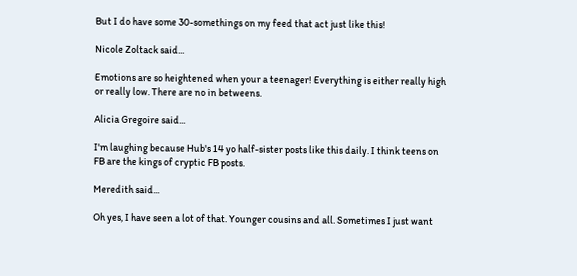But I do have some 30-somethings on my feed that act just like this!

Nicole Zoltack said...

Emotions are so heightened when your a teenager! Everything is either really high or really low. There are no in betweens.

Alicia Gregoire said...

I'm laughing because Hub's 14 yo half-sister posts like this daily. I think teens on FB are the kings of cryptic FB posts.

Meredith said...

Oh yes, I have seen a lot of that. Younger cousins and all. Sometimes I just want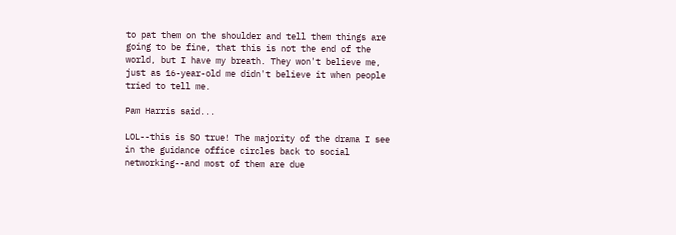to pat them on the shoulder and tell them things are going to be fine, that this is not the end of the world, but I have my breath. They won't believe me, just as 16-year-old me didn't believe it when people tried to tell me.

Pam Harris said...

LOL--this is SO true! The majority of the drama I see in the guidance office circles back to social networking--and most of them are due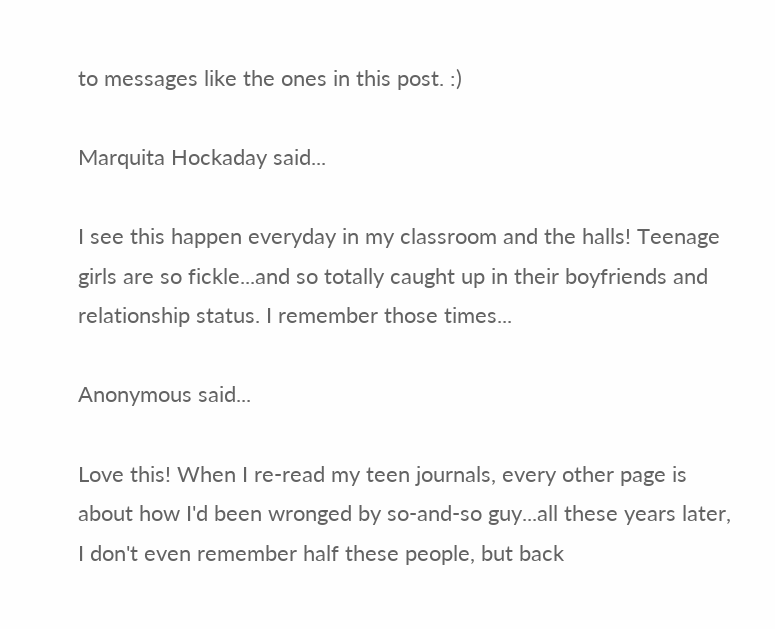to messages like the ones in this post. :)

Marquita Hockaday said...

I see this happen everyday in my classroom and the halls! Teenage girls are so fickle...and so totally caught up in their boyfriends and relationship status. I remember those times...

Anonymous said...

Love this! When I re-read my teen journals, every other page is about how I'd been wronged by so-and-so guy...all these years later, I don't even remember half these people, but back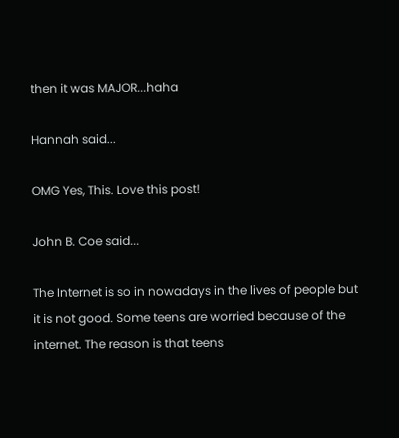then it was MAJOR...haha

Hannah said...

OMG Yes, This. Love this post!

John B. Coe said...

The Internet is so in nowadays in the lives of people but it is not good. Some teens are worried because of the internet. The reason is that teens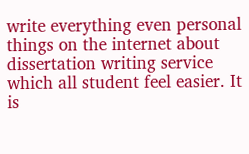write everything even personal things on the internet about dissertation writing service which all student feel easier. It is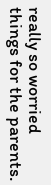really so worried things for the parents.